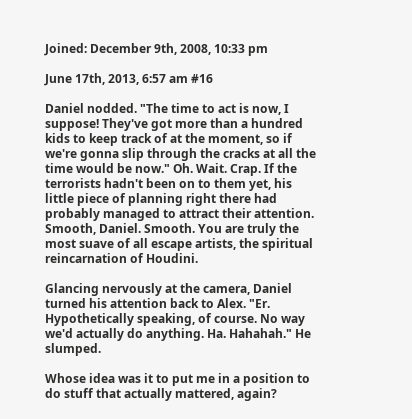Joined: December 9th, 2008, 10:33 pm

June 17th, 2013, 6:57 am #16

Daniel nodded. "The time to act is now, I suppose! They've got more than a hundred kids to keep track of at the moment, so if we're gonna slip through the cracks at all the time would be now." Oh. Wait. Crap. If the terrorists hadn't been on to them yet, his little piece of planning right there had probably managed to attract their attention. Smooth, Daniel. Smooth. You are truly the most suave of all escape artists, the spiritual reincarnation of Houdini.

Glancing nervously at the camera, Daniel turned his attention back to Alex. "Er. Hypothetically speaking, of course. No way we'd actually do anything. Ha. Hahahah." He slumped.

Whose idea was it to put me in a position to do stuff that actually mattered, again?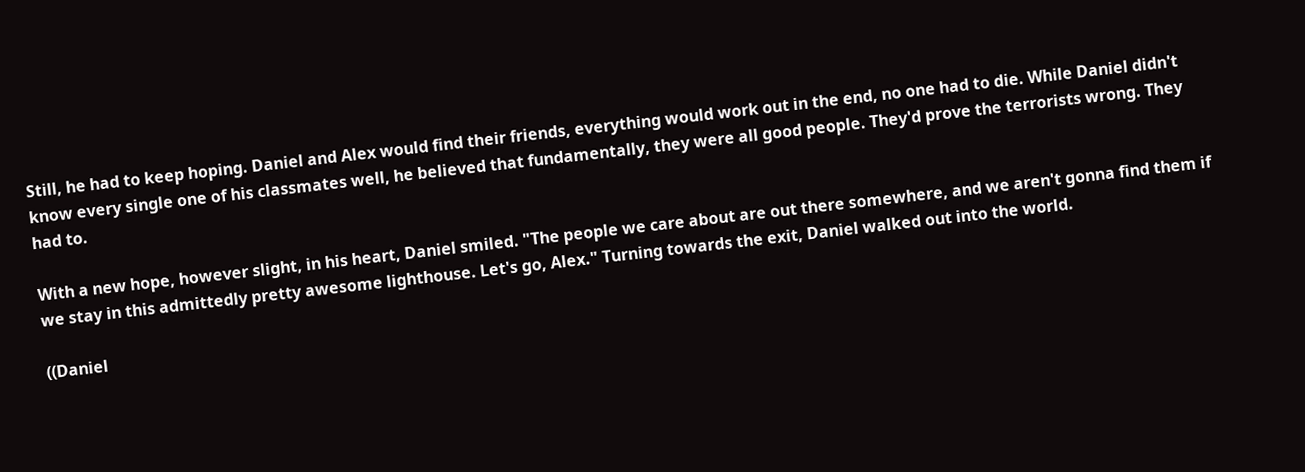Still, he had to keep hoping. Daniel and Alex would find their friends, everything would work out in the end, no one had to die. While Daniel didn't know every single one of his classmates well, he believed that fundamentally, they were all good people. They'd prove the terrorists wrong. They had to.

With a new hope, however slight, in his heart, Daniel smiled. "The people we care about are out there somewhere, and we aren't gonna find them if we stay in this admittedly pretty awesome lighthouse. Let's go, Alex." Turning towards the exit, Daniel walked out into the world.

((Daniel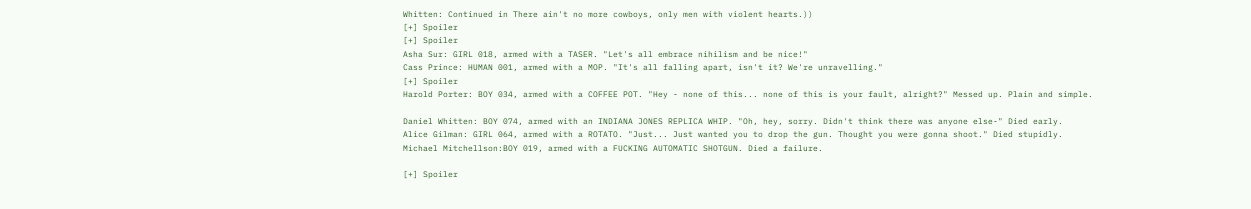Whitten: Continued in There ain't no more cowboys, only men with violent hearts.))
[+] Spoiler
[+] Spoiler
Asha Sur: GIRL 018, armed with a TASER. "Let's all embrace nihilism and be nice!"
Cass Prince: HUMAN 001, armed with a MOP. "It's all falling apart, isn't it? We're unravelling."
[+] Spoiler
Harold Porter: BOY 034, armed with a COFFEE POT. "Hey - none of this... none of this is your fault, alright?" Messed up. Plain and simple.

Daniel Whitten: BOY 074, armed with an INDIANA JONES REPLICA WHIP. "Oh, hey, sorry. Didn't think there was anyone else-" Died early.
Alice Gilman: GIRL 064, armed with a ROTATO. "Just... Just wanted you to drop the gun. Thought you were gonna shoot." Died stupidly.
Michael Mitchellson:BOY 019, armed with a FUCKING AUTOMATIC SHOTGUN. Died a failure.

[+] Spoiler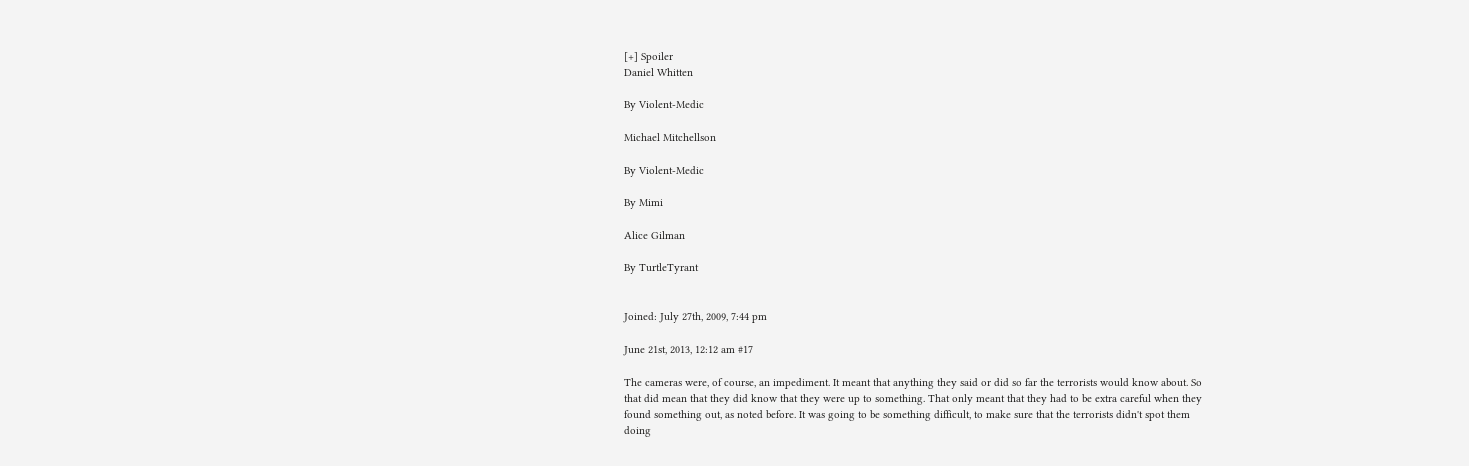[+] Spoiler
Daniel Whitten

By Violent-Medic

Michael Mitchellson

By Violent-Medic

By Mimi

Alice Gilman

By TurtleTyrant


Joined: July 27th, 2009, 7:44 pm

June 21st, 2013, 12:12 am #17

The cameras were, of course, an impediment. It meant that anything they said or did so far the terrorists would know about. So that did mean that they did know that they were up to something. That only meant that they had to be extra careful when they found something out, as noted before. It was going to be something difficult, to make sure that the terrorists didn't spot them doing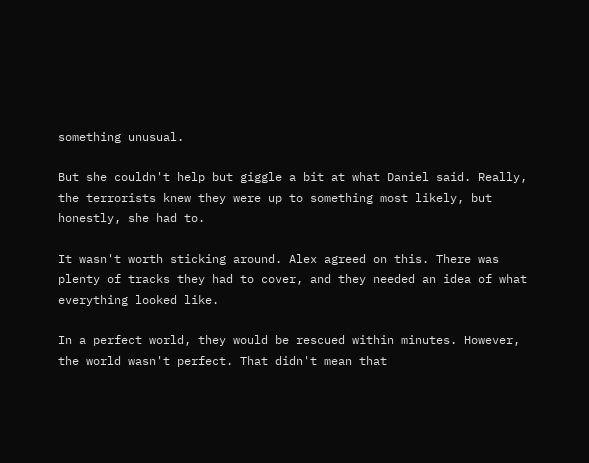something unusual.

But she couldn't help but giggle a bit at what Daniel said. Really, the terrorists knew they were up to something most likely, but honestly, she had to.

It wasn't worth sticking around. Alex agreed on this. There was plenty of tracks they had to cover, and they needed an idea of what everything looked like.

In a perfect world, they would be rescued within minutes. However, the world wasn't perfect. That didn't mean that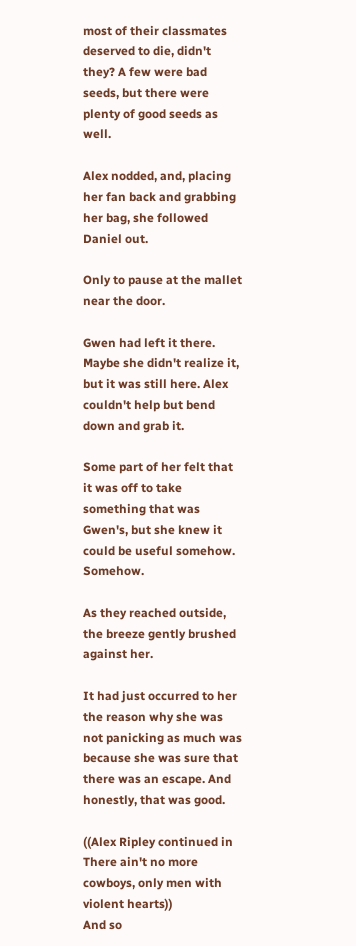most of their classmates deserved to die, didn't they? A few were bad seeds, but there were plenty of good seeds as well.

Alex nodded, and, placing her fan back and grabbing her bag, she followed Daniel out.

Only to pause at the mallet near the door.

Gwen had left it there. Maybe she didn't realize it, but it was still here. Alex couldn't help but bend down and grab it.

Some part of her felt that it was off to take something that was Gwen's, but she knew it could be useful somehow. Somehow.

As they reached outside, the breeze gently brushed against her.

It had just occurred to her the reason why she was not panicking as much was because she was sure that there was an escape. And honestly, that was good.

((Alex Ripley continued in There ain't no more cowboys, only men with violent hearts))
And so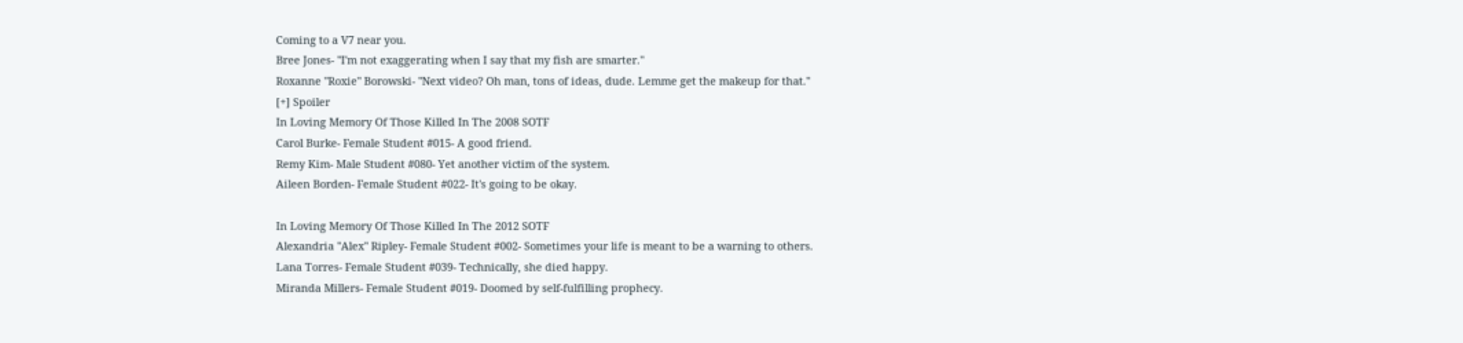Coming to a V7 near you.
Bree Jones- "I'm not exaggerating when I say that my fish are smarter."
Roxanne "Roxie" Borowski- "Next video? Oh man, tons of ideas, dude. Lemme get the makeup for that."
[+] Spoiler
In Loving Memory Of Those Killed In The 2008 SOTF
Carol Burke- Female Student #015- A good friend.
Remy Kim- Male Student #080- Yet another victim of the system.
Aileen Borden- Female Student #022- It's going to be okay.

In Loving Memory Of Those Killed In The 2012 SOTF
Alexandria "Alex" Ripley- Female Student #002- Sometimes your life is meant to be a warning to others.
Lana Torres- Female Student #039- Technically, she died happy.
Miranda Millers- Female Student #019- Doomed by self-fulfilling prophecy.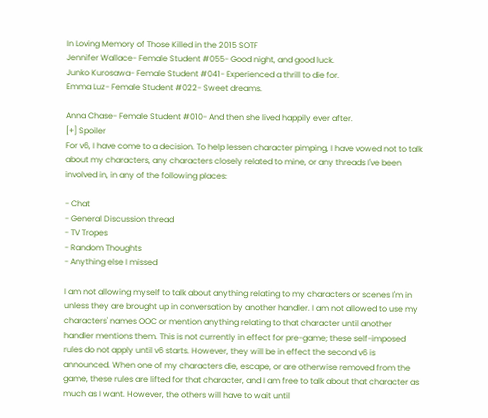In Loving Memory of Those Killed in the 2015 SOTF
Jennifer Wallace- Female Student #055- Good night, and good luck.
Junko Kurosawa- Female Student #041- Experienced a thrill to die for.
Emma Luz- Female Student #022- Sweet dreams.

Anna Chase- Female Student #010- And then she lived happily ever after.
[+] Spoiler
For v6, I have come to a decision. To help lessen character pimping, I have vowed not to talk about my characters, any characters closely related to mine, or any threads I've been involved in, in any of the following places:

- Chat
- General Discussion thread
- TV Tropes
- Random Thoughts
- Anything else I missed

I am not allowing myself to talk about anything relating to my characters or scenes I'm in unless they are brought up in conversation by another handler. I am not allowed to use my characters' names OOC or mention anything relating to that character until another handler mentions them. This is not currently in effect for pre-game; these self-imposed rules do not apply until v6 starts. However, they will be in effect the second v6 is announced. When one of my characters die, escape, or are otherwise removed from the game, these rules are lifted for that character, and I am free to talk about that character as much as I want. However, the others will have to wait until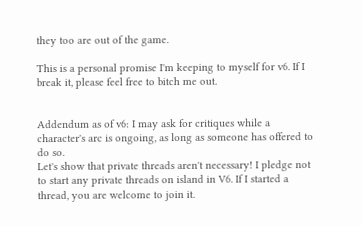they too are out of the game.

This is a personal promise I'm keeping to myself for v6. If I break it, please feel free to bitch me out.


Addendum as of v6: I may ask for critiques while a character's arc is ongoing, as long as someone has offered to do so.
Let's show that private threads aren't necessary! I pledge not to start any private threads on island in V6. If I started a thread, you are welcome to join it.